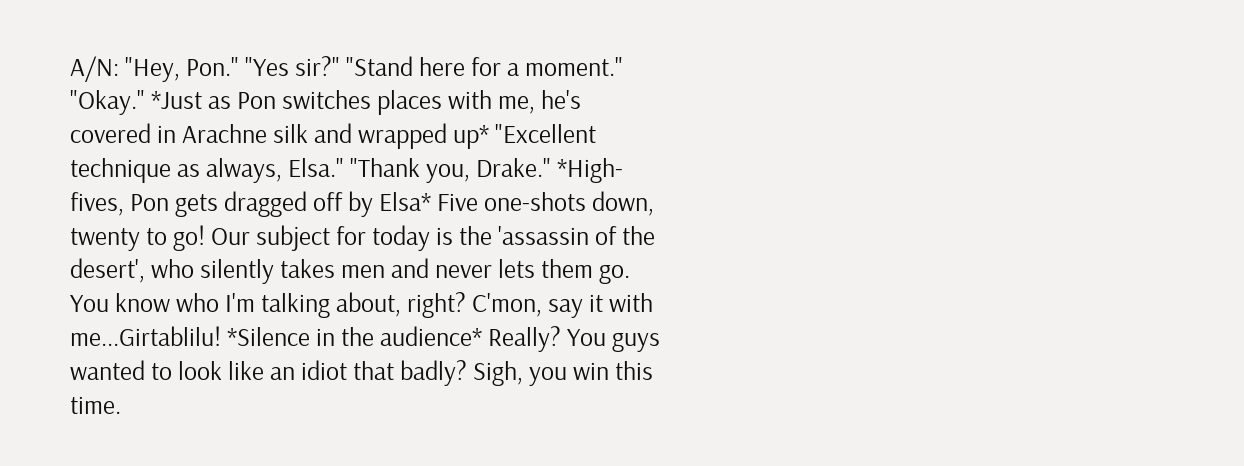A/N: "Hey, Pon." "Yes sir?" "Stand here for a moment." "Okay." *Just as Pon switches places with me, he's covered in Arachne silk and wrapped up* "Excellent technique as always, Elsa." "Thank you, Drake." *High-fives, Pon gets dragged off by Elsa* Five one-shots down, twenty to go! Our subject for today is the 'assassin of the desert', who silently takes men and never lets them go. You know who I'm talking about, right? C'mon, say it with me...Girtablilu! *Silence in the audience* Really? You guys wanted to look like an idiot that badly? Sigh, you win this time.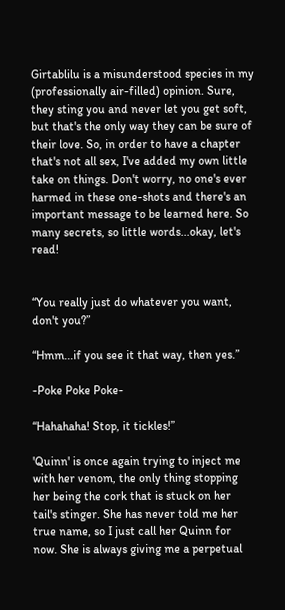Girtablilu is a misunderstood species in my (professionally air-filled) opinion. Sure, they sting you and never let you get soft, but that's the only way they can be sure of their love. So, in order to have a chapter that's not all sex, I've added my own little take on things. Don't worry, no one's ever harmed in these one-shots and there's an important message to be learned here. So many secrets, so little words...okay, let's read!


“You really just do whatever you want, don't you?”

“Hmm...if you see it that way, then yes.”

-Poke Poke Poke-

“Hahahaha! Stop, it tickles!”

'Quinn' is once again trying to inject me with her venom, the only thing stopping her being the cork that is stuck on her tail's stinger. She has never told me her true name, so I just call her Quinn for now. She is always giving me a perpetual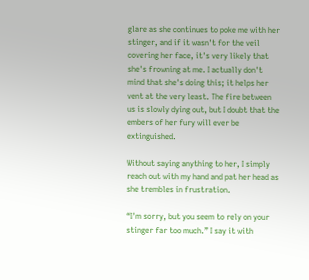glare as she continues to poke me with her stinger, and if it wasn't for the veil covering her face, it's very likely that she's frowning at me. I actually don't mind that she's doing this; it helps her vent at the very least. The fire between us is slowly dying out, but I doubt that the embers of her fury will ever be extinguished.

Without saying anything to her, I simply reach out with my hand and pat her head as she trembles in frustration.

“I'm sorry, but you seem to rely on your stinger far too much.” I say it with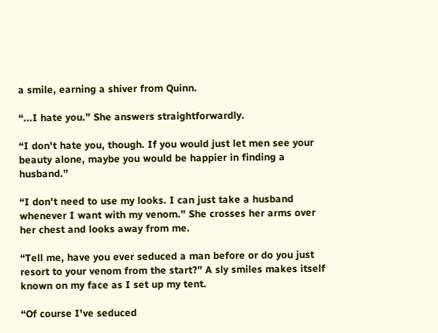a smile, earning a shiver from Quinn.

“...I hate you.” She answers straightforwardly.

“I don't hate you, though. If you would just let men see your beauty alone, maybe you would be happier in finding a husband.”

“I don't need to use my looks. I can just take a husband whenever I want with my venom.” She crosses her arms over her chest and looks away from me.

“Tell me, have you ever seduced a man before or do you just resort to your venom from the start?” A sly smiles makes itself known on my face as I set up my tent.

“Of course I've seduced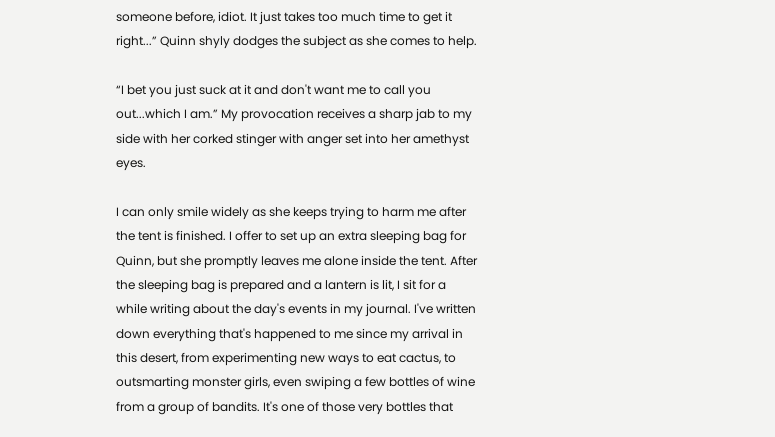someone before, idiot. It just takes too much time to get it right...” Quinn shyly dodges the subject as she comes to help.

“I bet you just suck at it and don't want me to call you out...which I am.” My provocation receives a sharp jab to my side with her corked stinger with anger set into her amethyst eyes.

I can only smile widely as she keeps trying to harm me after the tent is finished. I offer to set up an extra sleeping bag for Quinn, but she promptly leaves me alone inside the tent. After the sleeping bag is prepared and a lantern is lit, I sit for a while writing about the day's events in my journal. I've written down everything that's happened to me since my arrival in this desert, from experimenting new ways to eat cactus, to outsmarting monster girls, even swiping a few bottles of wine from a group of bandits. It's one of those very bottles that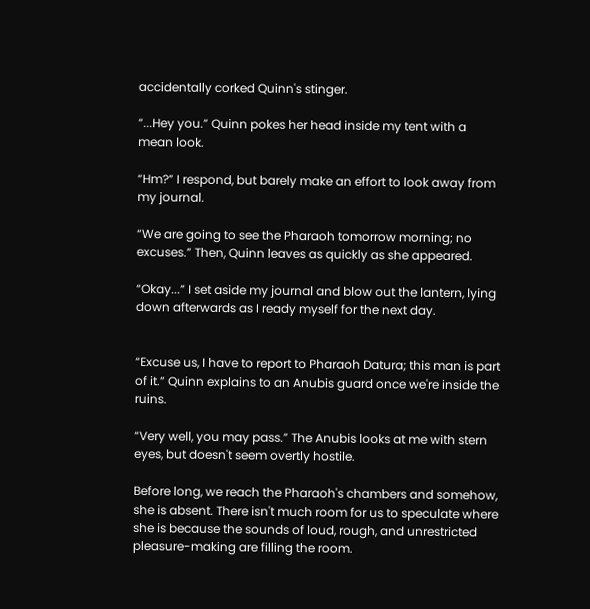accidentally corked Quinn's stinger.

“...Hey you.” Quinn pokes her head inside my tent with a mean look.

“Hm?” I respond, but barely make an effort to look away from my journal.

“We are going to see the Pharaoh tomorrow morning; no excuses.” Then, Quinn leaves as quickly as she appeared.

“Okay...” I set aside my journal and blow out the lantern, lying down afterwards as I ready myself for the next day.


“Excuse us, I have to report to Pharaoh Datura; this man is part of it.” Quinn explains to an Anubis guard once we're inside the ruins.

“Very well, you may pass.” The Anubis looks at me with stern eyes, but doesn't seem overtly hostile.

Before long, we reach the Pharaoh's chambers and somehow, she is absent. There isn't much room for us to speculate where she is because the sounds of loud, rough, and unrestricted pleasure-making are filling the room.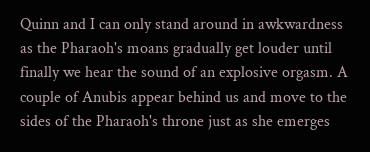Quinn and I can only stand around in awkwardness as the Pharaoh's moans gradually get louder until finally we hear the sound of an explosive orgasm. A couple of Anubis appear behind us and move to the sides of the Pharaoh's throne just as she emerges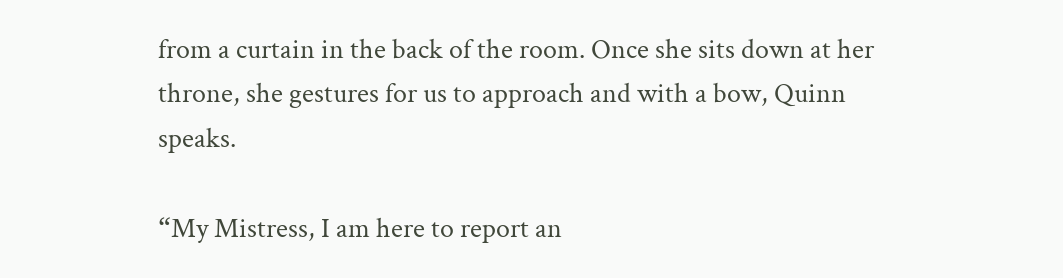from a curtain in the back of the room. Once she sits down at her throne, she gestures for us to approach and with a bow, Quinn speaks.

“My Mistress, I am here to report an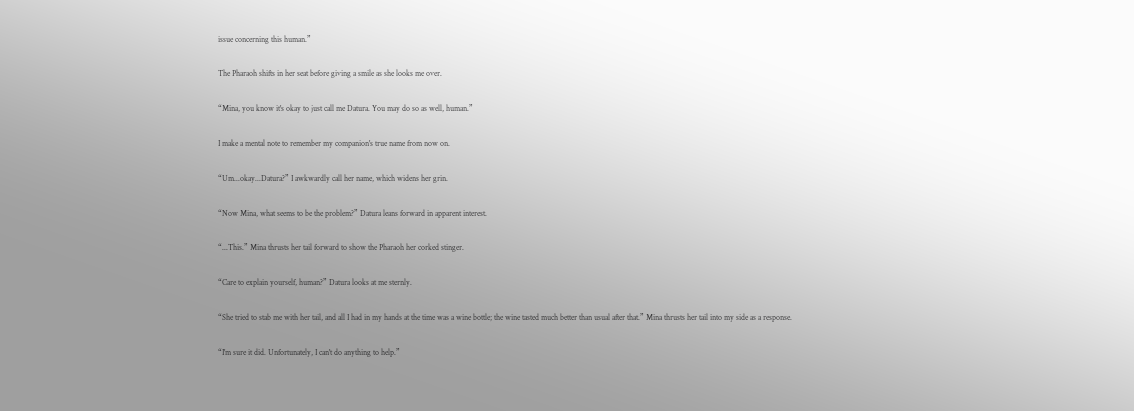issue concerning this human.”

The Pharaoh shifts in her seat before giving a smile as she looks me over.

“Mina, you know it's okay to just call me Datura. You may do so as well, human.”

I make a mental note to remember my companion's true name from now on.

“Um...okay...Datura?” I awkwardly call her name, which widens her grin.

“Now Mina, what seems to be the problem?” Datura leans forward in apparent interest.

“...This.” Mina thrusts her tail forward to show the Pharaoh her corked stinger.

“Care to explain yourself, human?” Datura looks at me sternly.

“She tried to stab me with her tail, and all I had in my hands at the time was a wine bottle; the wine tasted much better than usual after that.” Mina thrusts her tail into my side as a response.

“I'm sure it did. Unfortunately, I can't do anything to help.”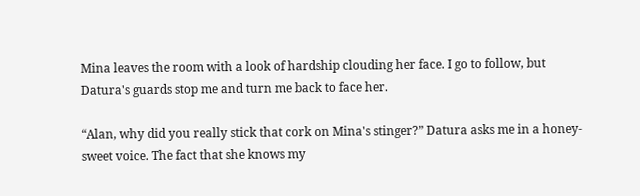Mina leaves the room with a look of hardship clouding her face. I go to follow, but Datura's guards stop me and turn me back to face her.

“Alan, why did you really stick that cork on Mina's stinger?” Datura asks me in a honey-sweet voice. The fact that she knows my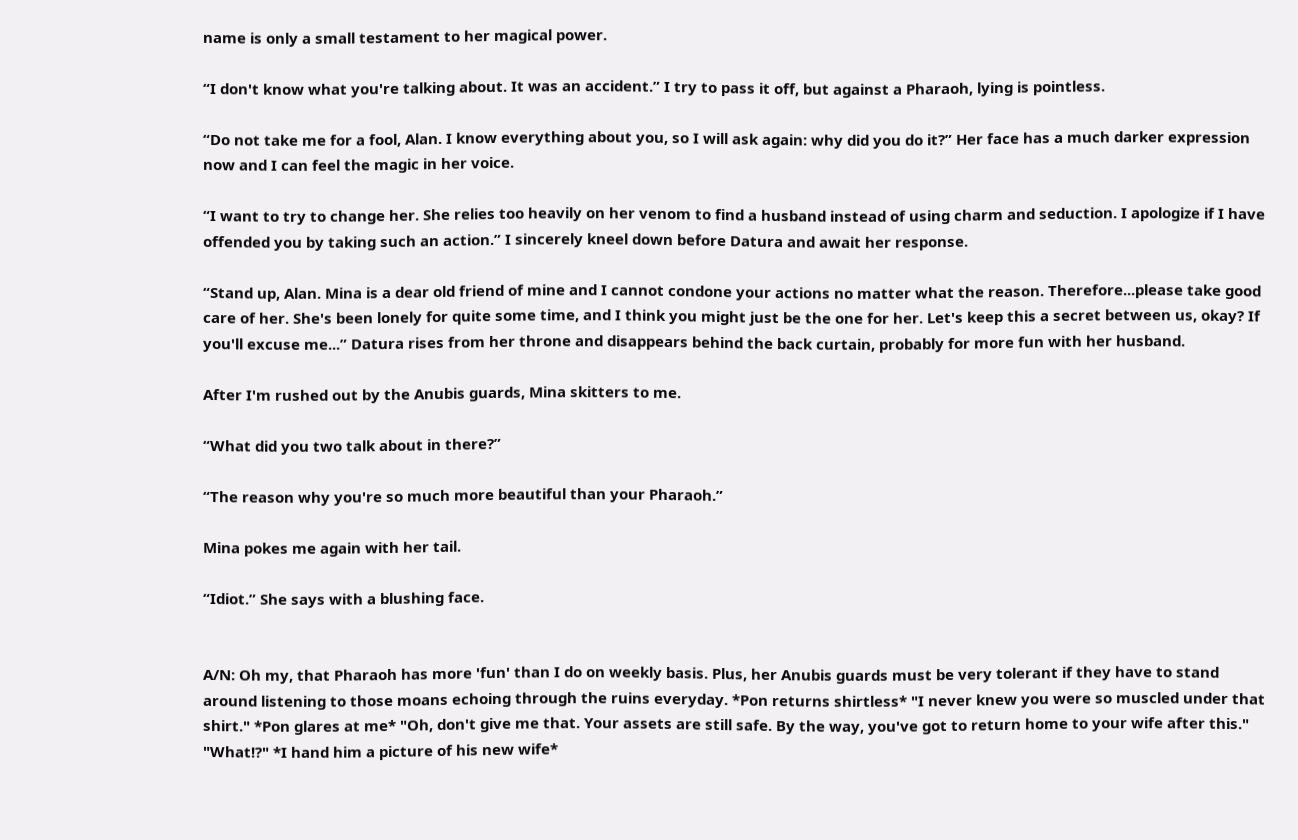name is only a small testament to her magical power.

“I don't know what you're talking about. It was an accident.” I try to pass it off, but against a Pharaoh, lying is pointless.

“Do not take me for a fool, Alan. I know everything about you, so I will ask again: why did you do it?” Her face has a much darker expression now and I can feel the magic in her voice.

“I want to try to change her. She relies too heavily on her venom to find a husband instead of using charm and seduction. I apologize if I have offended you by taking such an action.” I sincerely kneel down before Datura and await her response.

“Stand up, Alan. Mina is a dear old friend of mine and I cannot condone your actions no matter what the reason. Therefore...please take good care of her. She's been lonely for quite some time, and I think you might just be the one for her. Let's keep this a secret between us, okay? If you'll excuse me...” Datura rises from her throne and disappears behind the back curtain, probably for more fun with her husband.

After I'm rushed out by the Anubis guards, Mina skitters to me.

“What did you two talk about in there?”

“The reason why you're so much more beautiful than your Pharaoh.”

Mina pokes me again with her tail.

“Idiot.” She says with a blushing face.


A/N: Oh my, that Pharaoh has more 'fun' than I do on weekly basis. Plus, her Anubis guards must be very tolerant if they have to stand around listening to those moans echoing through the ruins everyday. *Pon returns shirtless* "I never knew you were so muscled under that shirt." *Pon glares at me* "Oh, don't give me that. Your assets are still safe. By the way, you've got to return home to your wife after this." "What!?" *I hand him a picture of his new wife*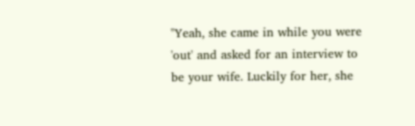"Yeah, she came in while you were 'out' and asked for an interview to be your wife. Luckily for her, she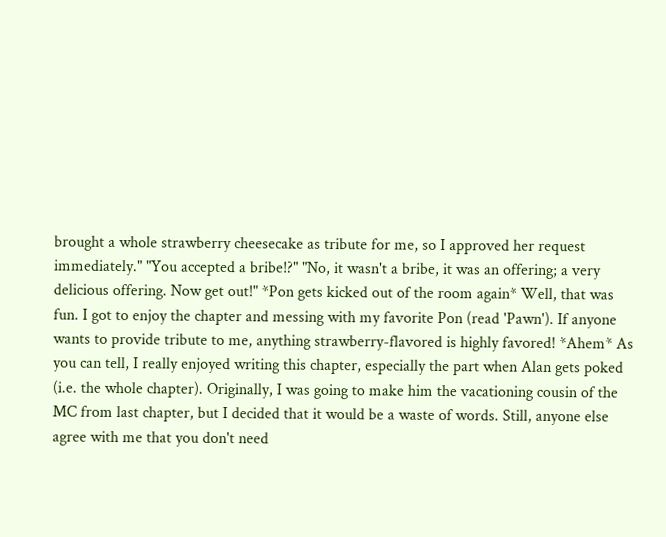brought a whole strawberry cheesecake as tribute for me, so I approved her request immediately." "You accepted a bribe!?" "No, it wasn't a bribe, it was an offering; a very delicious offering. Now get out!" *Pon gets kicked out of the room again* Well, that was fun. I got to enjoy the chapter and messing with my favorite Pon (read 'Pawn'). If anyone wants to provide tribute to me, anything strawberry-flavored is highly favored! *Ahem* As you can tell, I really enjoyed writing this chapter, especially the part when Alan gets poked (i.e. the whole chapter). Originally, I was going to make him the vacationing cousin of the MC from last chapter, but I decided that it would be a waste of words. Still, anyone else agree with me that you don't need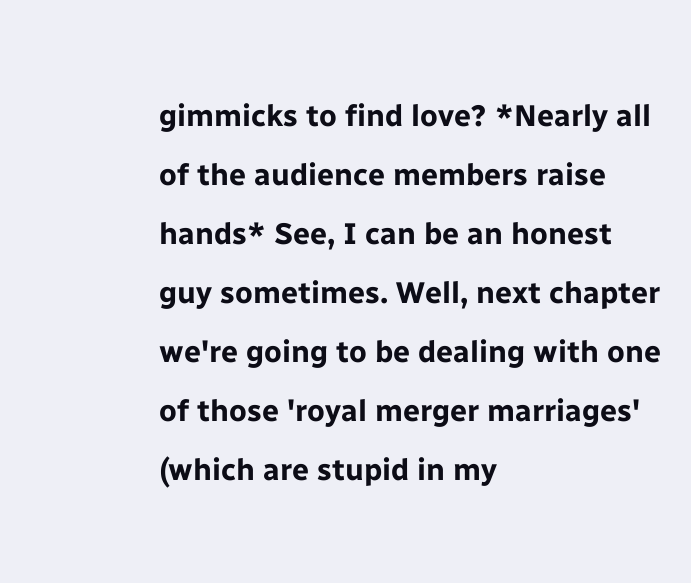gimmicks to find love? *Nearly all of the audience members raise hands* See, I can be an honest guy sometimes. Well, next chapter we're going to be dealing with one of those 'royal merger marriages' (which are stupid in my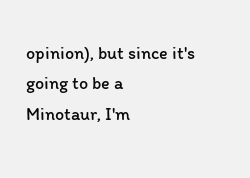opinion), but since it's going to be a Minotaur, I'm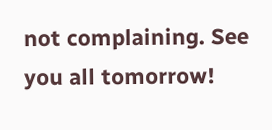not complaining. See you all tomorrow!